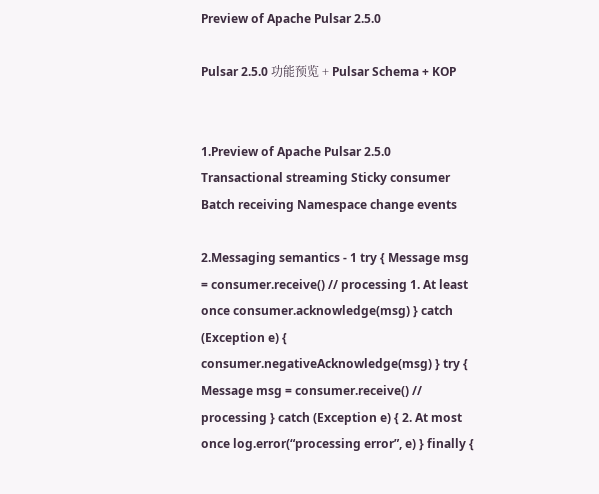Preview of Apache Pulsar 2.5.0

Pulsar 2.5.0 功能预览 + Pulsar Schema + KOP


1.Preview of Apache Pulsar 2.5.0 Transactional streaming Sticky consumer Batch receiving Namespace change events

2.Messaging semantics - 1 try { Message msg = consumer.receive() // processing 1. At least once consumer.acknowledge(msg) } catch (Exception e) { consumer.negativeAcknowledge(msg) } try { Message msg = consumer.receive() // processing } catch (Exception e) { 2. At most once log.error(“processing error”, e) } finally {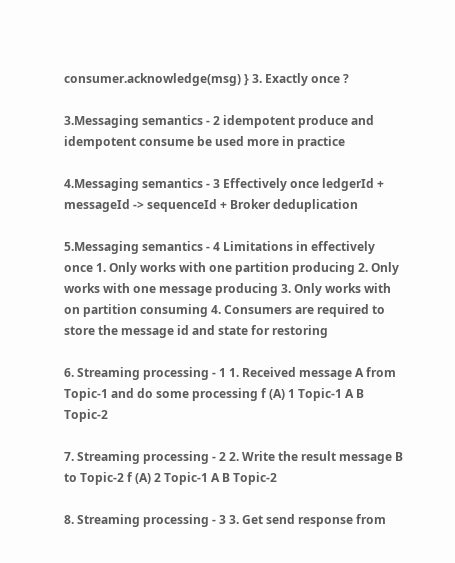consumer.acknowledge(msg) } 3. Exactly once ?

3.Messaging semantics - 2 idempotent produce and idempotent consume be used more in practice

4.Messaging semantics - 3 Effectively once ledgerId + messageId -> sequenceId + Broker deduplication

5.Messaging semantics - 4 Limitations in effectively once 1. Only works with one partition producing 2. Only works with one message producing 3. Only works with on partition consuming 4. Consumers are required to store the message id and state for restoring

6. Streaming processing - 1 1. Received message A from Topic-1 and do some processing f (A) 1 Topic-1 A B Topic-2

7. Streaming processing - 2 2. Write the result message B to Topic-2 f (A) 2 Topic-1 A B Topic-2

8. Streaming processing - 3 3. Get send response from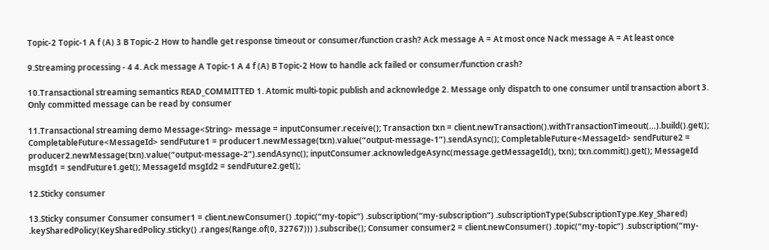Topic-2 Topic-1 A f (A) 3 B Topic-2 How to handle get response timeout or consumer/function crash? Ack message A = At most once Nack message A = At least once

9.Streaming processing - 4 4. Ack message A Topic-1 A 4 f (A) B Topic-2 How to handle ack failed or consumer/function crash?

10.Transactional streaming semantics READ_COMMITTED 1. Atomic multi-topic publish and acknowledge 2. Message only dispatch to one consumer until transaction abort 3. Only committed message can be read by consumer

11.Transactional streaming demo Message<String> message = inputConsumer.receive(); Transaction txn = client.newTransaction().withTransactionTimeout(…).build().get(); CompletableFuture<MessageId> sendFuture1 = producer1.newMessage(txn).value(“output-message-1”).sendAsync(); CompletableFuture<MessageId> sendFuture2 = producer2.newMessage(txn).value(“output-message-2”).sendAsync(); inputConsumer.acknowledgeAsync(message.getMessageId(), txn); txn.commit().get(); MessageId msgId1 = sendFuture1.get(); MessageId msgId2 = sendFuture2.get();

12.Sticky consumer

13.Sticky consumer Consumer consumer1 = client.newConsumer() .topic(“my-topic“) .subscription(“my-subscription”) .subscriptionType(SubscriptionType.Key_Shared) .keySharedPolicy(KeySharedPolicy.sticky() .ranges(Range.of(0, 32767))) ).subscribe(); Consumer consumer2 = client.newConsumer() .topic(“my-topic“) .subscription(“my-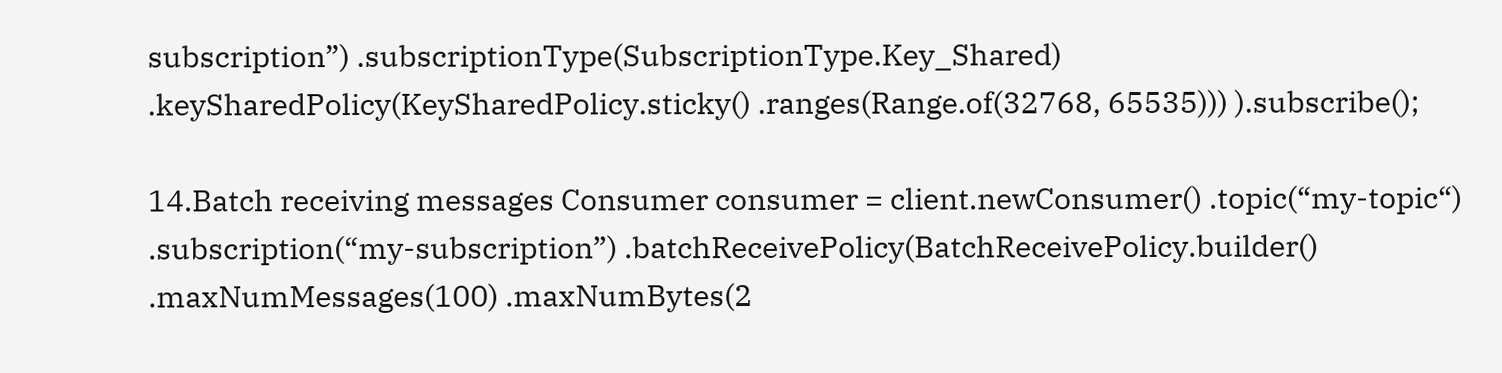subscription”) .subscriptionType(SubscriptionType.Key_Shared) .keySharedPolicy(KeySharedPolicy.sticky() .ranges(Range.of(32768, 65535))) ).subscribe();

14.Batch receiving messages Consumer consumer = client.newConsumer() .topic(“my-topic“) .subscription(“my-subscription”) .batchReceivePolicy(BatchReceivePolicy.builder() .maxNumMessages(100) .maxNumBytes(2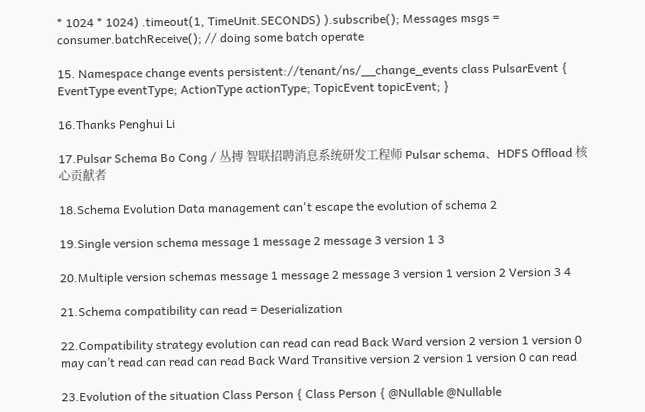* 1024 * 1024) .timeout(1, TimeUnit.SECONDS) ).subscribe(); Messages msgs = consumer.batchReceive(); // doing some batch operate

15. Namespace change events persistent://tenant/ns/__change_events class PulsarEvent { EventType eventType; ActionType actionType; TopicEvent topicEvent; }

16.Thanks Penghui Li

17.Pulsar Schema Bo Cong / 丛搏 智联招聘消息系统研发⼯程师 Pulsar schema、HDFS Offload 核⼼贡献者

18.Schema Evolution Data management can't escape the evolution of schema 2

19.Single version schema message 1 message 2 message 3 version 1 3

20.Multiple version schemas message 1 message 2 message 3 version 1 version 2 Version 3 4

21.Schema compatibility can read = Deserialization

22.Compatibility strategy evolution can read can read Back Ward version 2 version 1 version 0 may can’t read can read can read Back Ward Transitive version 2 version 1 version 0 can read

23.Evolution of the situation Class Person { Class Person { @Nullable @Nullable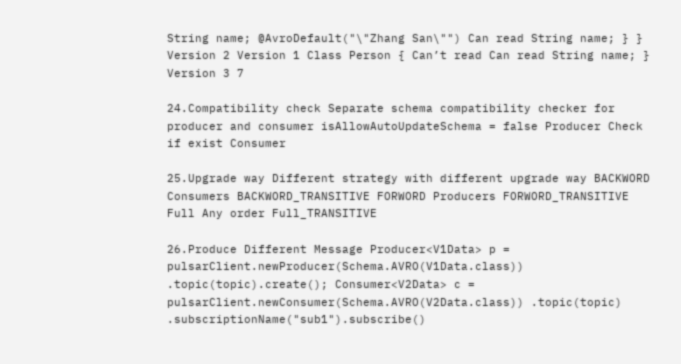String name; @AvroDefault("\"Zhang San\"") Can read String name; } } Version 2 Version 1 Class Person { Can’t read Can read String name; } Version 3 7

24.Compatibility check Separate schema compatibility checker for producer and consumer isAllowAutoUpdateSchema = false Producer Check if exist Consumer

25.Upgrade way Different strategy with different upgrade way BACKWORD Consumers BACKWORD_TRANSITIVE FORWORD Producers FORWORD_TRANSITIVE Full Any order Full_TRANSITIVE

26.Produce Different Message Producer<V1Data> p = pulsarClient.newProducer(Schema.AVRO(V1Data.class)) .topic(topic).create(); Consumer<V2Data> c = pulsarClient.newConsumer(Schema.AVRO(V2Data.class)) .topic(topic) .subscriptionName("sub1").subscribe()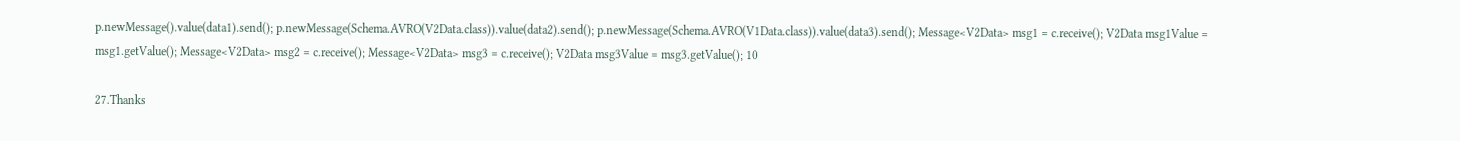p.newMessage().value(data1).send(); p.newMessage(Schema.AVRO(V2Data.class)).value(data2).send(); p.newMessage(Schema.AVRO(V1Data.class)).value(data3).send(); Message<V2Data> msg1 = c.receive(); V2Data msg1Value = msg1.getValue(); Message<V2Data> msg2 = c.receive(); Message<V2Data> msg3 = c.receive(); V2Data msg3Value = msg3.getValue(); 10

27.Thanks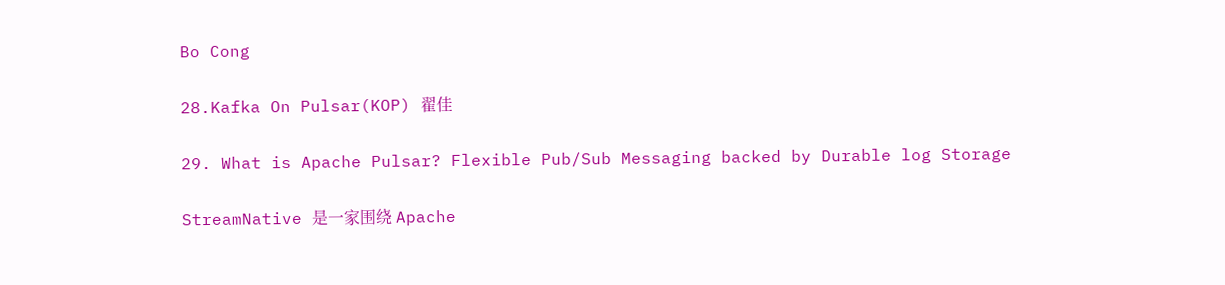Bo Cong

28.Kafka On Pulsar(KOP) 翟佳

29. What is Apache Pulsar? Flexible Pub/Sub Messaging backed by Durable log Storage

StreamNative 是一家围绕 Apache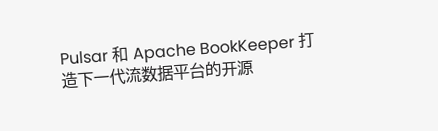Pulsar 和 Apache BookKeeper 打造下一代流数据平台的开源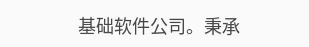基础软件公司。秉承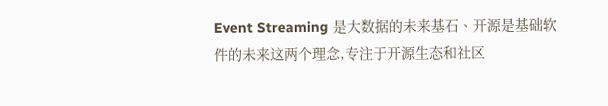Event Streaming 是大数据的未来基石、开源是基础软件的未来这两个理念,专注于开源生态和社区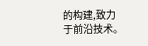的构建,致力于前沿技术。